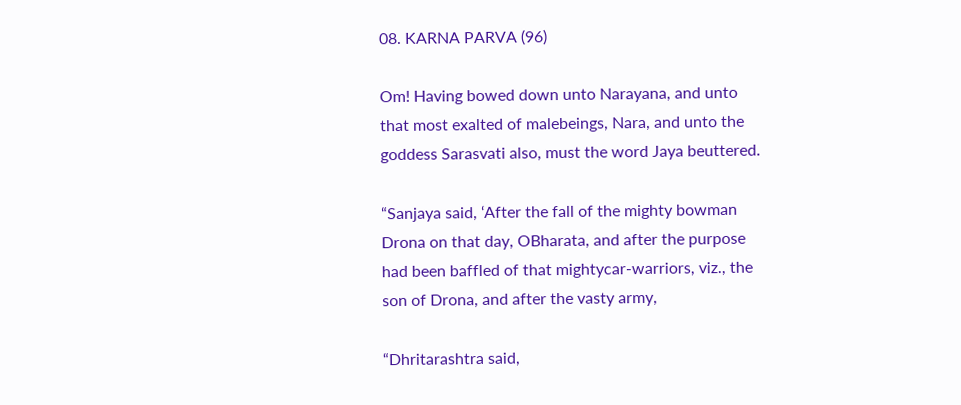08. KARNA PARVA (96)

Om! Having bowed down unto Narayana, and unto that most exalted of malebeings, Nara, and unto the goddess Sarasvati also, must the word Jaya beuttered.

“Sanjaya said, ‘After the fall of the mighty bowman Drona on that day, OBharata, and after the purpose had been baffled of that mightycar-warriors, viz., the son of Drona, and after the vasty army,

“Dhritarashtra said,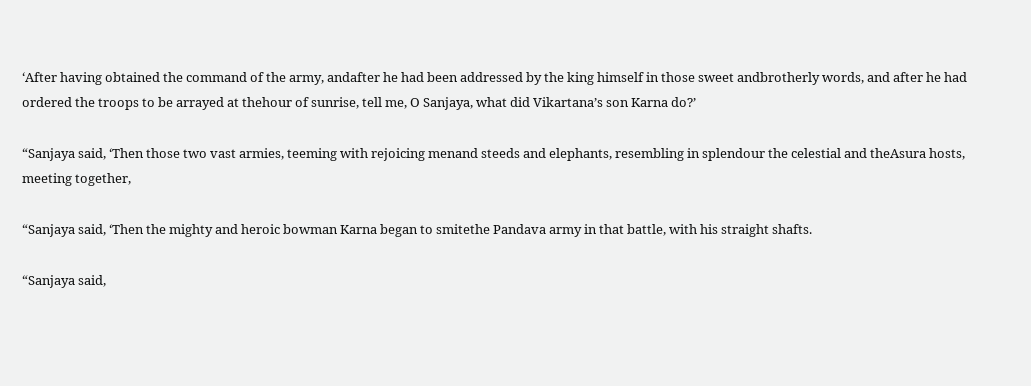‘After having obtained the command of the army, andafter he had been addressed by the king himself in those sweet andbrotherly words, and after he had ordered the troops to be arrayed at thehour of sunrise, tell me, O Sanjaya, what did Vikartana’s son Karna do?’

“Sanjaya said, ‘Then those two vast armies, teeming with rejoicing menand steeds and elephants, resembling in splendour the celestial and theAsura hosts, meeting together,

“Sanjaya said, ‘Then the mighty and heroic bowman Karna began to smitethe Pandava army in that battle, with his straight shafts.

“Sanjaya said,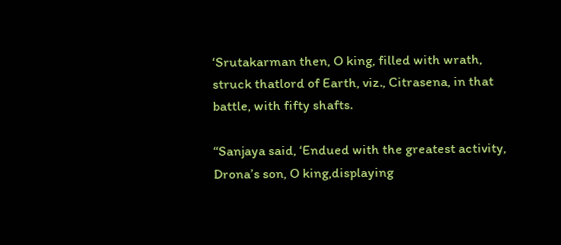‘Srutakarman then, O king, filled with wrath, struck thatlord of Earth, viz., Citrasena, in that battle, with fifty shafts.

“Sanjaya said, ‘Endued with the greatest activity, Drona’s son, O king,displaying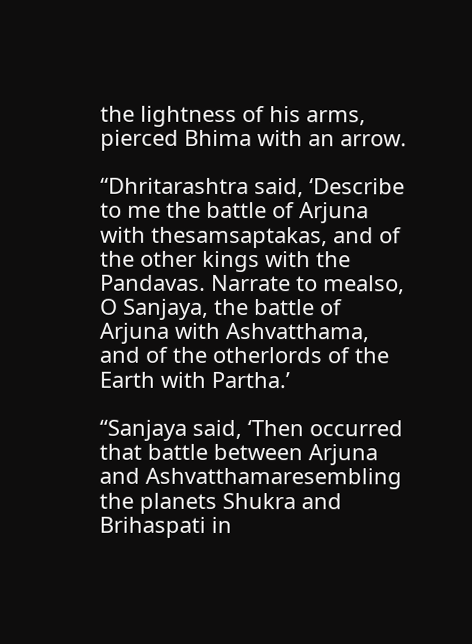the lightness of his arms, pierced Bhima with an arrow.

“Dhritarashtra said, ‘Describe to me the battle of Arjuna with thesamsaptakas, and of the other kings with the Pandavas. Narrate to mealso, O Sanjaya, the battle of Arjuna with Ashvatthama, and of the otherlords of the Earth with Partha.’

“Sanjaya said, ‘Then occurred that battle between Arjuna and Ashvatthamaresembling the planets Shukra and Brihaspati in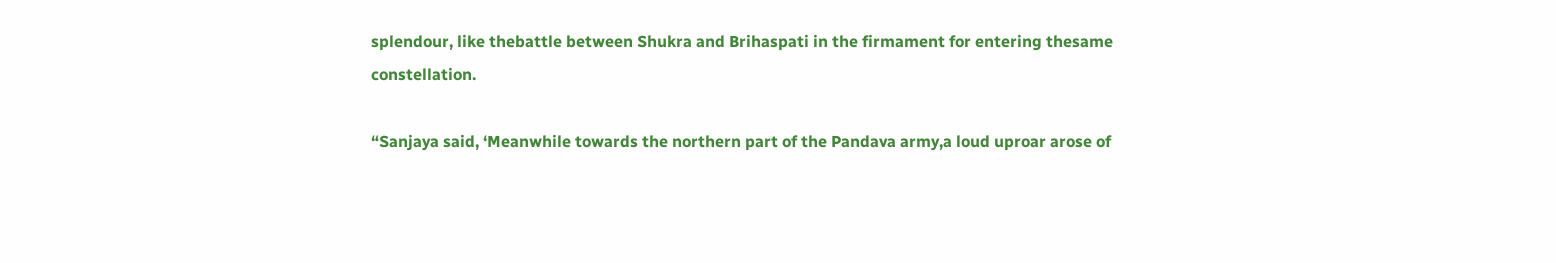splendour, like thebattle between Shukra and Brihaspati in the firmament for entering thesame constellation.

“Sanjaya said, ‘Meanwhile towards the northern part of the Pandava army,a loud uproar arose of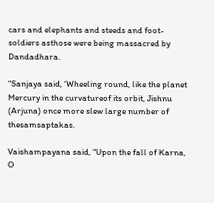cars and elephants and steeds and foot-soldiers asthose were being massacred by Dandadhara.

“Sanjaya said, ‘Wheeling round, like the planet Mercury in the curvatureof its orbit, Jishnu (Arjuna) once more slew large number of thesamsaptakas.

Vaishampayana said, “Upon the fall of Karna, O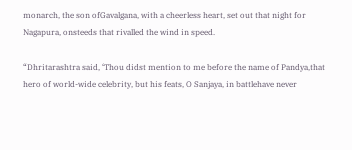monarch, the son ofGavalgana, with a cheerless heart, set out that night for Nagapura, onsteeds that rivalled the wind in speed.

“Dhritarashtra said, ‘Thou didst mention to me before the name of Pandya,that hero of world-wide celebrity, but his feats, O Sanjaya, in battlehave never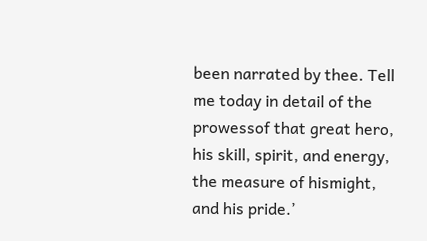been narrated by thee. Tell me today in detail of the prowessof that great hero, his skill, spirit, and energy, the measure of hismight, and his pride.’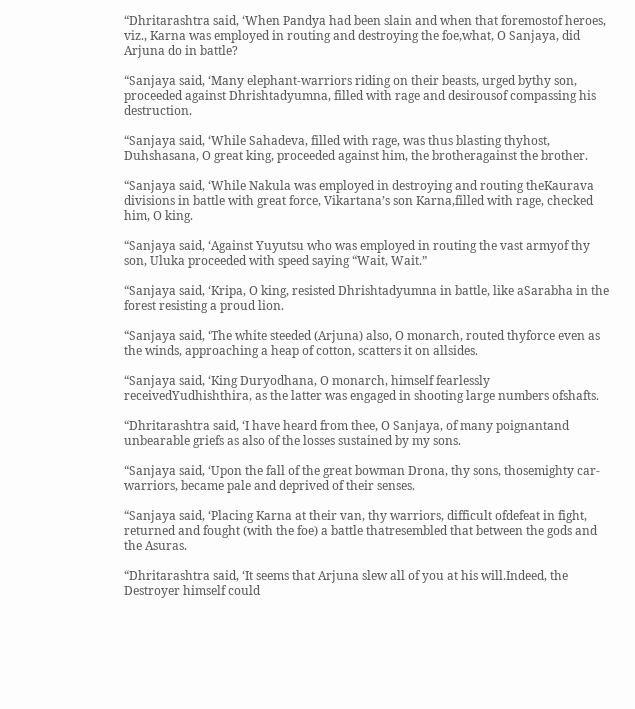“Dhritarashtra said, ‘When Pandya had been slain and when that foremostof heroes, viz., Karna was employed in routing and destroying the foe,what, O Sanjaya, did Arjuna do in battle?

“Sanjaya said, ‘Many elephant-warriors riding on their beasts, urged bythy son, proceeded against Dhrishtadyumna, filled with rage and desirousof compassing his destruction.

“Sanjaya said, ‘While Sahadeva, filled with rage, was thus blasting thyhost, Duhshasana, O great king, proceeded against him, the brotheragainst the brother.

“Sanjaya said, ‘While Nakula was employed in destroying and routing theKaurava divisions in battle with great force, Vikartana’s son Karna,filled with rage, checked him, O king.

“Sanjaya said, ‘Against Yuyutsu who was employed in routing the vast armyof thy son, Uluka proceeded with speed saying “Wait, Wait.”

“Sanjaya said, ‘Kripa, O king, resisted Dhrishtadyumna in battle, like aSarabha in the forest resisting a proud lion.

“Sanjaya said, ‘The white steeded (Arjuna) also, O monarch, routed thyforce even as the winds, approaching a heap of cotton, scatters it on allsides.

“Sanjaya said, ‘King Duryodhana, O monarch, himself fearlessly receivedYudhishthira, as the latter was engaged in shooting large numbers ofshafts.

“Dhritarashtra said, ‘I have heard from thee, O Sanjaya, of many poignantand unbearable griefs as also of the losses sustained by my sons.

“Sanjaya said, ‘Upon the fall of the great bowman Drona, thy sons, thosemighty car-warriors, became pale and deprived of their senses.

“Sanjaya said, ‘Placing Karna at their van, thy warriors, difficult ofdefeat in fight, returned and fought (with the foe) a battle thatresembled that between the gods and the Asuras.

“Dhritarashtra said, ‘It seems that Arjuna slew all of you at his will.Indeed, the Destroyer himself could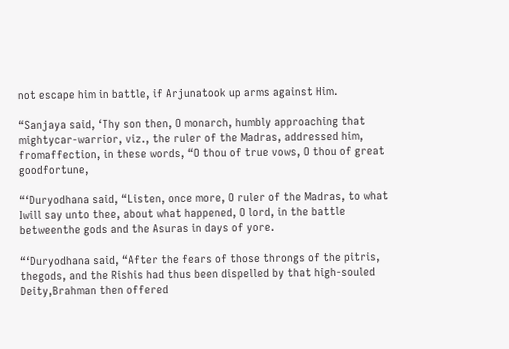not escape him in battle, if Arjunatook up arms against Him.

“Sanjaya said, ‘Thy son then, O monarch, humbly approaching that mightycar-warrior, viz., the ruler of the Madras, addressed him, fromaffection, in these words, “O thou of true vows, O thou of great goodfortune,

“‘Duryodhana said, “Listen, once more, O ruler of the Madras, to what Iwill say unto thee, about what happened, O lord, in the battle betweenthe gods and the Asuras in days of yore.

“‘Duryodhana said, “After the fears of those throngs of the pitris, thegods, and the Rishis had thus been dispelled by that high-souled Deity,Brahman then offered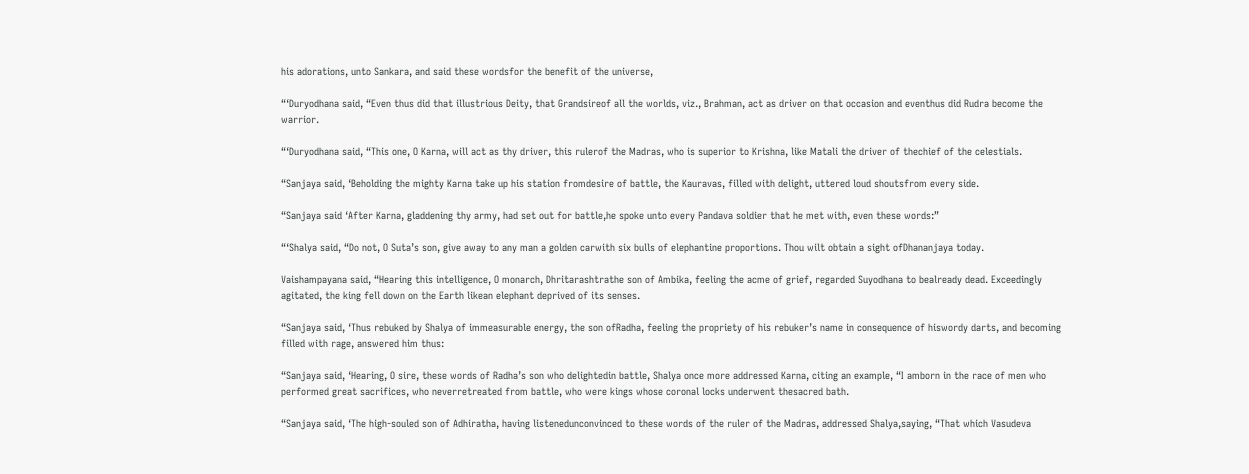his adorations, unto Sankara, and said these wordsfor the benefit of the universe,

“‘Duryodhana said, “Even thus did that illustrious Deity, that Grandsireof all the worlds, viz., Brahman, act as driver on that occasion and eventhus did Rudra become the warrior.

“‘Duryodhana said, “This one, O Karna, will act as thy driver, this rulerof the Madras, who is superior to Krishna, like Matali the driver of thechief of the celestials.

“Sanjaya said, ‘Beholding the mighty Karna take up his station fromdesire of battle, the Kauravas, filled with delight, uttered loud shoutsfrom every side.

“Sanjaya said ‘After Karna, gladdening thy army, had set out for battle,he spoke unto every Pandava soldier that he met with, even these words:”

“‘Shalya said, “Do not, O Suta’s son, give away to any man a golden carwith six bulls of elephantine proportions. Thou wilt obtain a sight ofDhananjaya today.

Vaishampayana said, “Hearing this intelligence, O monarch, Dhritarashtrathe son of Ambika, feeling the acme of grief, regarded Suyodhana to bealready dead. Exceedingly agitated, the king fell down on the Earth likean elephant deprived of its senses.

“Sanjaya said, ‘Thus rebuked by Shalya of immeasurable energy, the son ofRadha, feeling the propriety of his rebuker’s name in consequence of hiswordy darts, and becoming filled with rage, answered him thus:

“Sanjaya said, ‘Hearing, O sire, these words of Radha’s son who delightedin battle, Shalya once more addressed Karna, citing an example, “I amborn in the race of men who performed great sacrifices, who neverretreated from battle, who were kings whose coronal locks underwent thesacred bath.

“Sanjaya said, ‘The high-souled son of Adhiratha, having listenedunconvinced to these words of the ruler of the Madras, addressed Shalya,saying, “That which Vasudeva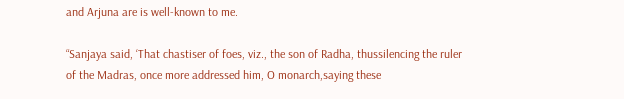and Arjuna are is well-known to me.

“Sanjaya said, ‘That chastiser of foes, viz., the son of Radha, thussilencing the ruler of the Madras, once more addressed him, O monarch,saying these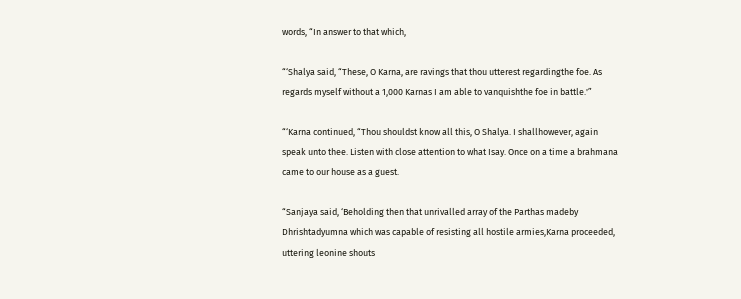words, “In answer to that which,

“‘Shalya said, “These, O Karna, are ravings that thou utterest regardingthe foe. As regards myself without a 1,000 Karnas I am able to vanquishthe foe in battle.'”

“‘Karna continued, “Thou shouldst know all this, O Shalya. I shallhowever, again speak unto thee. Listen with close attention to what Isay. Once on a time a brahmana came to our house as a guest.

“Sanjaya said, ‘Beholding then that unrivalled array of the Parthas madeby Dhrishtadyumna which was capable of resisting all hostile armies,Karna proceeded, uttering leonine shouts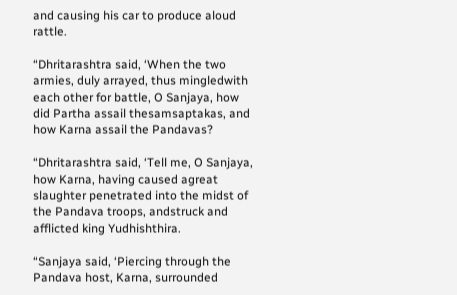and causing his car to produce aloud rattle.

“Dhritarashtra said, ‘When the two armies, duly arrayed, thus mingledwith each other for battle, O Sanjaya, how did Partha assail thesamsaptakas, and how Karna assail the Pandavas?

“Dhritarashtra said, ‘Tell me, O Sanjaya, how Karna, having caused agreat slaughter penetrated into the midst of the Pandava troops, andstruck and afflicted king Yudhishthira.

“Sanjaya said, ‘Piercing through the Pandava host, Karna, surrounded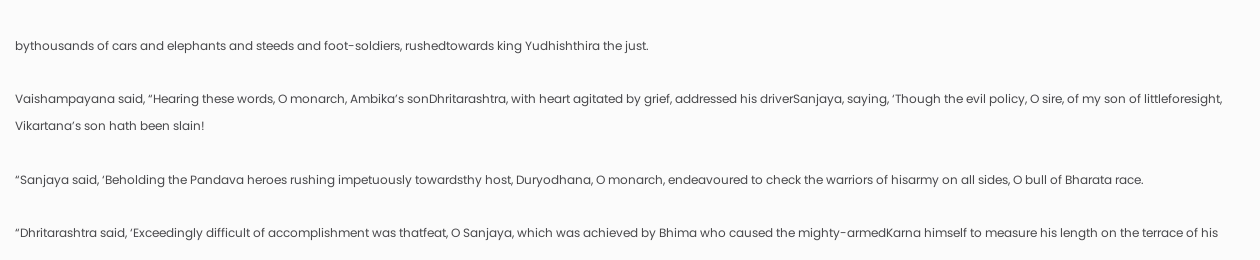bythousands of cars and elephants and steeds and foot-soldiers, rushedtowards king Yudhishthira the just.

Vaishampayana said, “Hearing these words, O monarch, Ambika’s sonDhritarashtra, with heart agitated by grief, addressed his driverSanjaya, saying, ‘Though the evil policy, O sire, of my son of littleforesight, Vikartana’s son hath been slain!

“Sanjaya said, ‘Beholding the Pandava heroes rushing impetuously towardsthy host, Duryodhana, O monarch, endeavoured to check the warriors of hisarmy on all sides, O bull of Bharata race.

“Dhritarashtra said, ‘Exceedingly difficult of accomplishment was thatfeat, O Sanjaya, which was achieved by Bhima who caused the mighty-armedKarna himself to measure his length on the terrace of his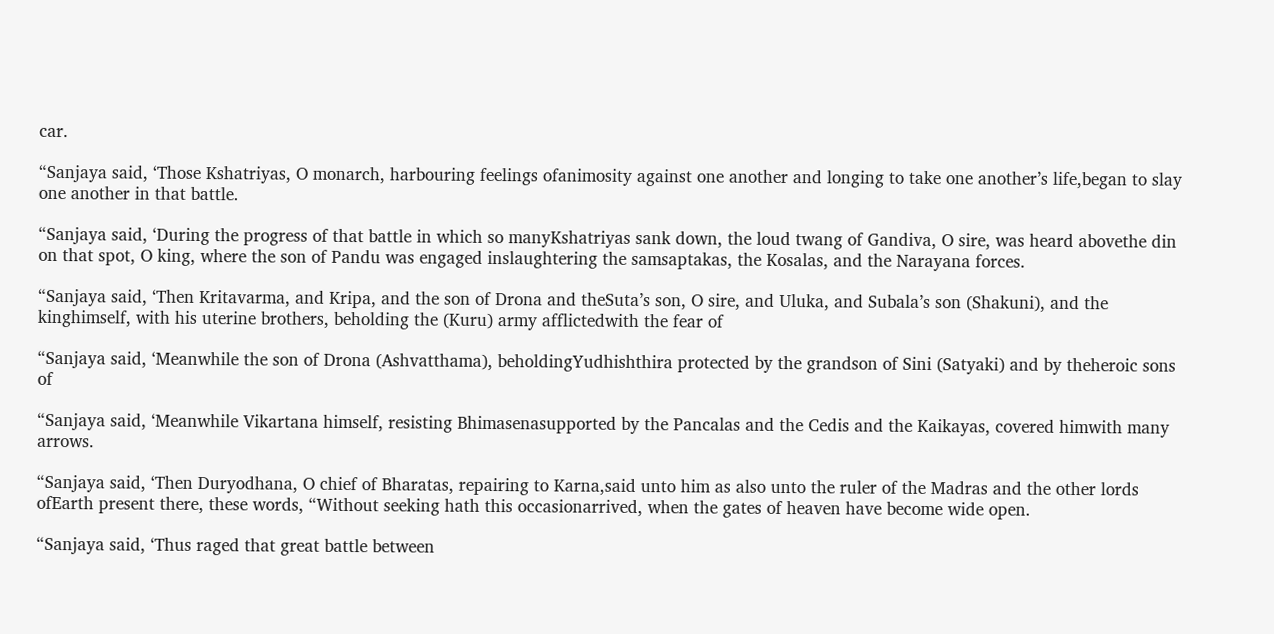car.

“Sanjaya said, ‘Those Kshatriyas, O monarch, harbouring feelings ofanimosity against one another and longing to take one another’s life,began to slay one another in that battle.

“Sanjaya said, ‘During the progress of that battle in which so manyKshatriyas sank down, the loud twang of Gandiva, O sire, was heard abovethe din on that spot, O king, where the son of Pandu was engaged inslaughtering the samsaptakas, the Kosalas, and the Narayana forces.

“Sanjaya said, ‘Then Kritavarma, and Kripa, and the son of Drona and theSuta’s son, O sire, and Uluka, and Subala’s son (Shakuni), and the kinghimself, with his uterine brothers, beholding the (Kuru) army afflictedwith the fear of

“Sanjaya said, ‘Meanwhile the son of Drona (Ashvatthama), beholdingYudhishthira protected by the grandson of Sini (Satyaki) and by theheroic sons of

“Sanjaya said, ‘Meanwhile Vikartana himself, resisting Bhimasenasupported by the Pancalas and the Cedis and the Kaikayas, covered himwith many arrows.

“Sanjaya said, ‘Then Duryodhana, O chief of Bharatas, repairing to Karna,said unto him as also unto the ruler of the Madras and the other lords ofEarth present there, these words, “Without seeking hath this occasionarrived, when the gates of heaven have become wide open.

“Sanjaya said, ‘Thus raged that great battle between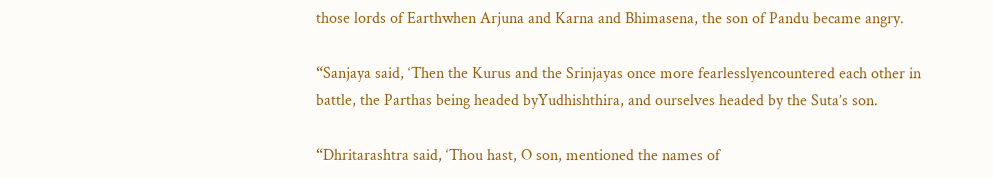those lords of Earthwhen Arjuna and Karna and Bhimasena, the son of Pandu became angry.

“Sanjaya said, ‘Then the Kurus and the Srinjayas once more fearlesslyencountered each other in battle, the Parthas being headed byYudhishthira, and ourselves headed by the Suta’s son.

“Dhritarashtra said, ‘Thou hast, O son, mentioned the names of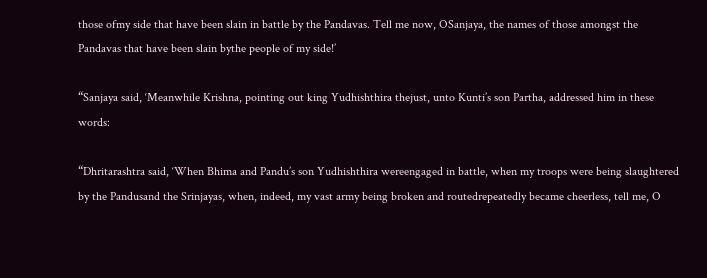those ofmy side that have been slain in battle by the Pandavas. Tell me now, OSanjaya, the names of those amongst the Pandavas that have been slain bythe people of my side!’

“Sanjaya said, ‘Meanwhile Krishna, pointing out king Yudhishthira thejust, unto Kunti’s son Partha, addressed him in these words:

“Dhritarashtra said, ‘When Bhima and Pandu’s son Yudhishthira wereengaged in battle, when my troops were being slaughtered by the Pandusand the Srinjayas, when, indeed, my vast army being broken and routedrepeatedly became cheerless, tell me, O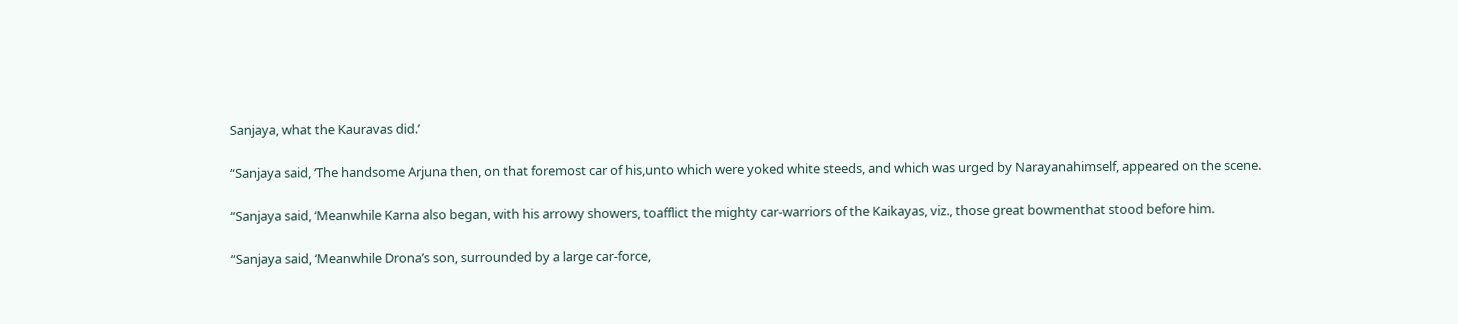Sanjaya, what the Kauravas did.’

“Sanjaya said, ‘The handsome Arjuna then, on that foremost car of his,unto which were yoked white steeds, and which was urged by Narayanahimself, appeared on the scene.

“Sanjaya said, ‘Meanwhile Karna also began, with his arrowy showers, toafflict the mighty car-warriors of the Kaikayas, viz., those great bowmenthat stood before him.

“Sanjaya said, ‘Meanwhile Drona’s son, surrounded by a large car-force,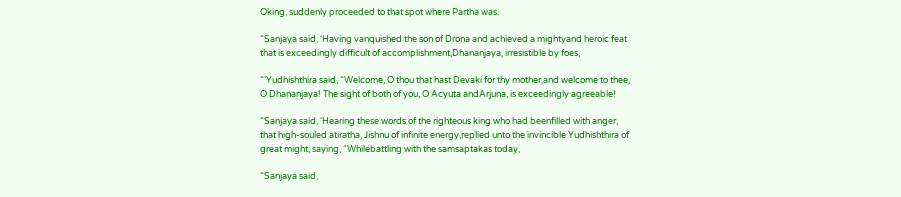Oking, suddenly proceeded to that spot where Partha was.

“Sanjaya said, ‘Having vanquished the son of Drona and achieved a mightyand heroic feat that is exceedingly difficult of accomplishment,Dhananjaya, irresistible by foes,

“‘Yudhishthira said, “Welcome, O thou that hast Devaki for thy mother,and welcome to thee, O Dhananjaya! The sight of both of you, O Acyuta andArjuna, is exceedingly agreeable!

“Sanjaya said, ‘Hearing these words of the righteous king who had beenfilled with anger, that high-souled atiratha, Jishnu of infinite energy,replied unto the invincible Yudhishthira of great might, saying, “Whilebattling with the samsaptakas today,

“Sanjaya said,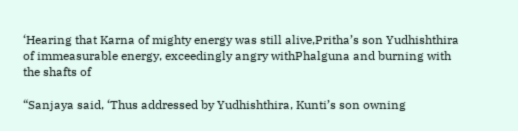‘Hearing that Karna of mighty energy was still alive,Pritha’s son Yudhishthira of immeasurable energy, exceedingly angry withPhalguna and burning with the shafts of

“Sanjaya said, ‘Thus addressed by Yudhishthira, Kunti’s son owning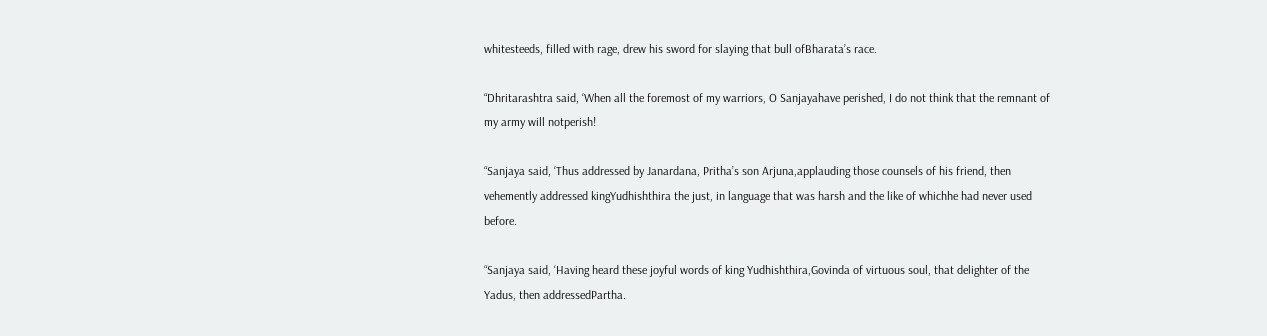whitesteeds, filled with rage, drew his sword for slaying that bull ofBharata’s race.

“Dhritarashtra said, ‘When all the foremost of my warriors, O Sanjayahave perished, I do not think that the remnant of my army will notperish!

“Sanjaya said, ‘Thus addressed by Janardana, Pritha’s son Arjuna,applauding those counsels of his friend, then vehemently addressed kingYudhishthira the just, in language that was harsh and the like of whichhe had never used before.

“Sanjaya said, ‘Having heard these joyful words of king Yudhishthira,Govinda of virtuous soul, that delighter of the Yadus, then addressedPartha.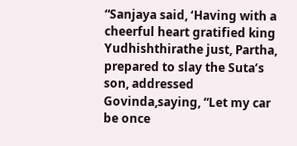“Sanjaya said, ‘Having with a cheerful heart gratified king Yudhishthirathe just, Partha, prepared to slay the Suta’s son, addressed Govinda,saying, “Let my car be once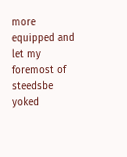more equipped and let my foremost of steedsbe yoked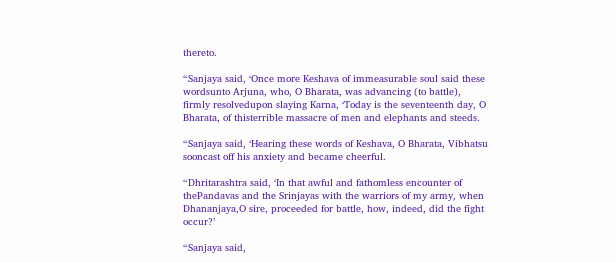thereto.

“Sanjaya said, ‘Once more Keshava of immeasurable soul said these wordsunto Arjuna, who, O Bharata, was advancing (to battle), firmly resolvedupon slaying Karna, ‘Today is the seventeenth day, O Bharata, of thisterrible massacre of men and elephants and steeds.

“Sanjaya said, ‘Hearing these words of Keshava, O Bharata, Vibhatsu sooncast off his anxiety and became cheerful.

“Dhritarashtra said, ‘In that awful and fathomless encounter of thePandavas and the Srinjayas with the warriors of my army, when Dhananjaya,O sire, proceeded for battle, how, indeed, did the fight occur?’

“Sanjaya said,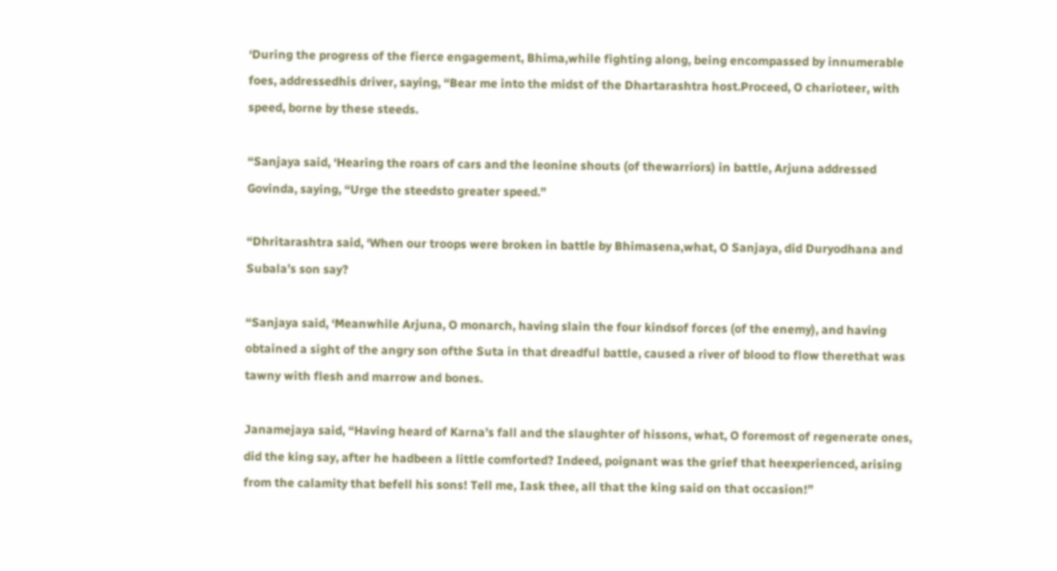‘During the progress of the fierce engagement, Bhima,while fighting along, being encompassed by innumerable foes, addressedhis driver, saying, “Bear me into the midst of the Dhartarashtra host.Proceed, O charioteer, with speed, borne by these steeds.

“Sanjaya said, ‘Hearing the roars of cars and the leonine shouts (of thewarriors) in battle, Arjuna addressed Govinda, saying, “Urge the steedsto greater speed.”

“Dhritarashtra said, ‘When our troops were broken in battle by Bhimasena,what, O Sanjaya, did Duryodhana and Subala’s son say?

“Sanjaya said, ‘Meanwhile Arjuna, O monarch, having slain the four kindsof forces (of the enemy), and having obtained a sight of the angry son ofthe Suta in that dreadful battle, caused a river of blood to flow therethat was tawny with flesh and marrow and bones.

Janamejaya said, “Having heard of Karna’s fall and the slaughter of hissons, what, O foremost of regenerate ones, did the king say, after he hadbeen a little comforted? Indeed, poignant was the grief that heexperienced, arising from the calamity that befell his sons! Tell me, Iask thee, all that the king said on that occasion!”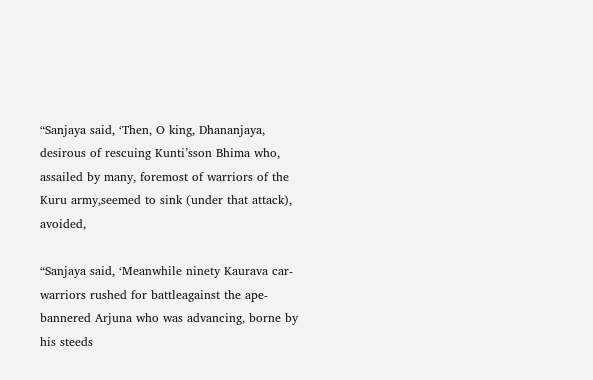“Sanjaya said, ‘Then, O king, Dhananjaya, desirous of rescuing Kunti’sson Bhima who, assailed by many, foremost of warriors of the Kuru army,seemed to sink (under that attack), avoided,

“Sanjaya said, ‘Meanwhile ninety Kaurava car-warriors rushed for battleagainst the ape-bannered Arjuna who was advancing, borne by his steeds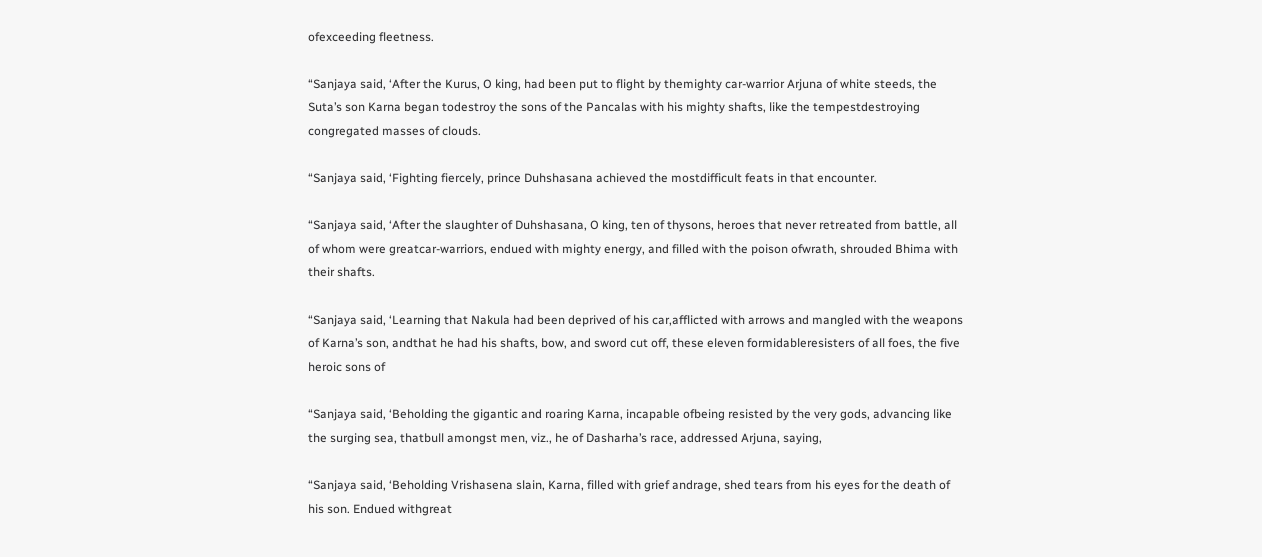ofexceeding fleetness.

“Sanjaya said, ‘After the Kurus, O king, had been put to flight by themighty car-warrior Arjuna of white steeds, the Suta’s son Karna began todestroy the sons of the Pancalas with his mighty shafts, like the tempestdestroying congregated masses of clouds.

“Sanjaya said, ‘Fighting fiercely, prince Duhshasana achieved the mostdifficult feats in that encounter.

“Sanjaya said, ‘After the slaughter of Duhshasana, O king, ten of thysons, heroes that never retreated from battle, all of whom were greatcar-warriors, endued with mighty energy, and filled with the poison ofwrath, shrouded Bhima with their shafts.

“Sanjaya said, ‘Learning that Nakula had been deprived of his car,afflicted with arrows and mangled with the weapons of Karna’s son, andthat he had his shafts, bow, and sword cut off, these eleven formidableresisters of all foes, the five heroic sons of

“Sanjaya said, ‘Beholding the gigantic and roaring Karna, incapable ofbeing resisted by the very gods, advancing like the surging sea, thatbull amongst men, viz., he of Dasharha’s race, addressed Arjuna, saying,

“Sanjaya said, ‘Beholding Vrishasena slain, Karna, filled with grief andrage, shed tears from his eyes for the death of his son. Endued withgreat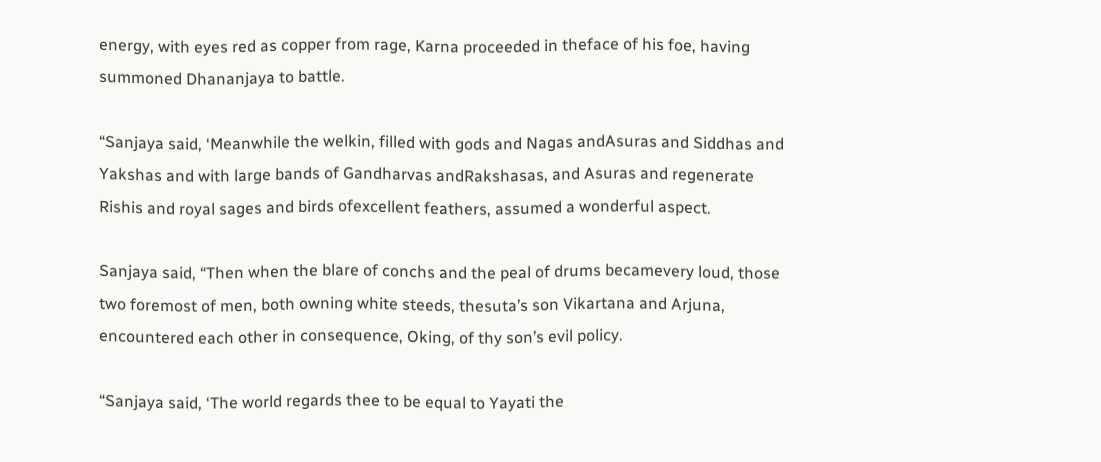energy, with eyes red as copper from rage, Karna proceeded in theface of his foe, having summoned Dhananjaya to battle.

“Sanjaya said, ‘Meanwhile the welkin, filled with gods and Nagas andAsuras and Siddhas and Yakshas and with large bands of Gandharvas andRakshasas, and Asuras and regenerate Rishis and royal sages and birds ofexcellent feathers, assumed a wonderful aspect.

Sanjaya said, “Then when the blare of conchs and the peal of drums becamevery loud, those two foremost of men, both owning white steeds, thesuta’s son Vikartana and Arjuna, encountered each other in consequence, Oking, of thy son’s evil policy.

“Sanjaya said, ‘The world regards thee to be equal to Yayati the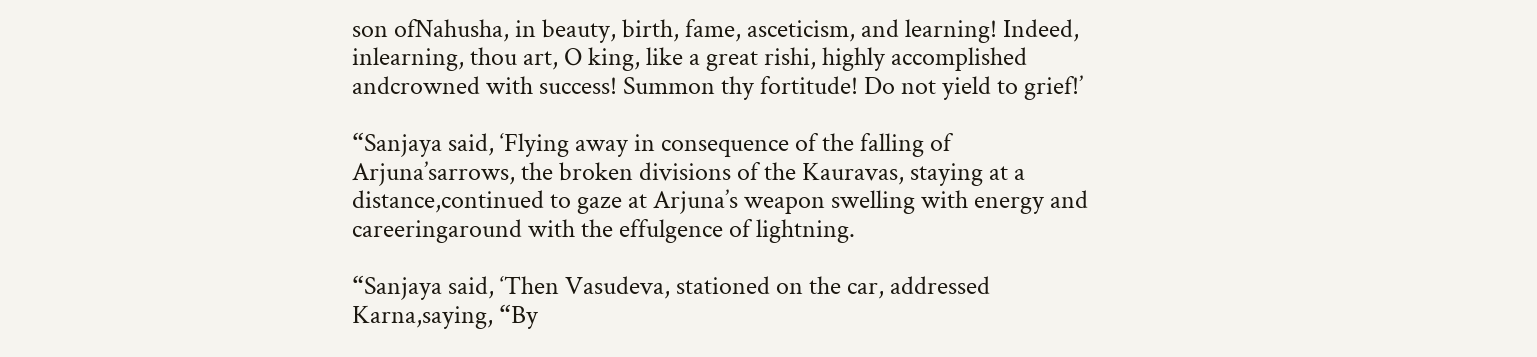son ofNahusha, in beauty, birth, fame, asceticism, and learning! Indeed, inlearning, thou art, O king, like a great rishi, highly accomplished andcrowned with success! Summon thy fortitude! Do not yield to grief!’

“Sanjaya said, ‘Flying away in consequence of the falling of Arjuna’sarrows, the broken divisions of the Kauravas, staying at a distance,continued to gaze at Arjuna’s weapon swelling with energy and careeringaround with the effulgence of lightning.

“Sanjaya said, ‘Then Vasudeva, stationed on the car, addressed Karna,saying, “By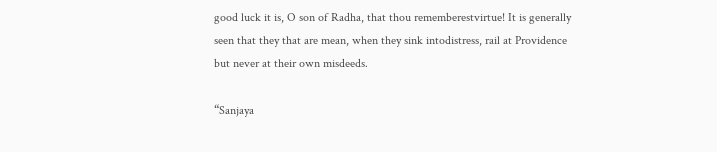good luck it is, O son of Radha, that thou rememberestvirtue! It is generally seen that they that are mean, when they sink intodistress, rail at Providence but never at their own misdeeds.

“Sanjaya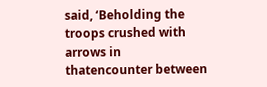said, ‘Beholding the troops crushed with arrows in thatencounter between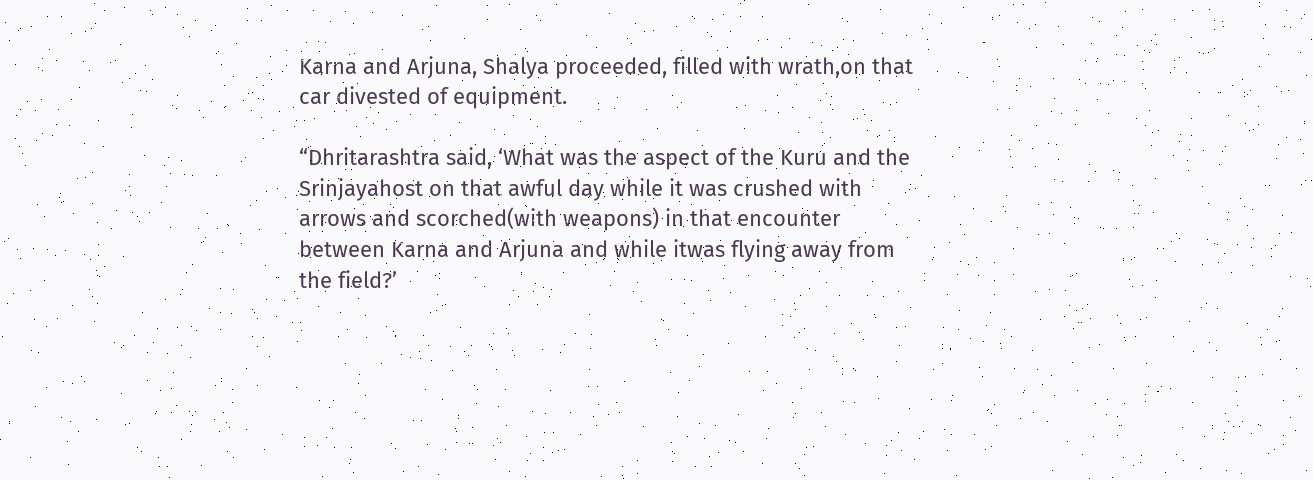Karna and Arjuna, Shalya proceeded, filled with wrath,on that car divested of equipment.

“Dhritarashtra said, ‘What was the aspect of the Kuru and the Srinjayahost on that awful day while it was crushed with arrows and scorched(with weapons) in that encounter between Karna and Arjuna and while itwas flying away from the field?’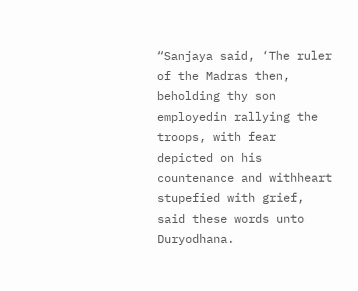“Sanjaya said, ‘The ruler of the Madras then, beholding thy son employedin rallying the troops, with fear depicted on his countenance and withheart stupefied with grief, said these words unto Duryodhana.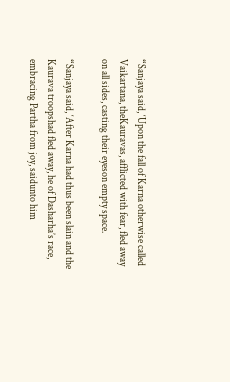“Sanjaya said, ‘Upon the fall of Karna otherwise called Vaikartana, theKauravas, afflicted with fear, fled away on all sides, casting their eyeson empty space.

“Sanjaya said, ‘After Karna had thus been slain and the Kaurava troopshad fled away, he of Dasharha’s race, embracing Partha from joy, saidunto him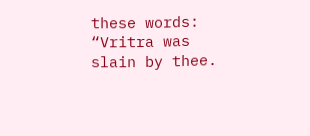these words: “Vritra was slain by thee.